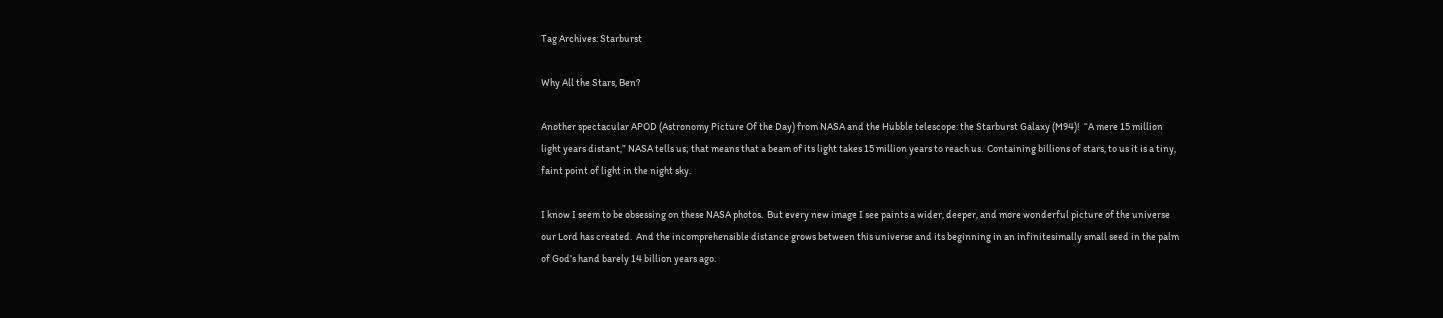Tag Archives: Starburst

Why All the Stars, Ben?

Another spectacular APOD (Astronomy Picture Of the Day) from NASA and the Hubble telescope: the Starburst Galaxy (M94)!  “A mere 15 million light years distant,” NASA tells us; that means that a beam of its light takes 15 million years to reach us.  Containing billions of stars, to us it is a tiny, faint point of light in the night sky.

I know I seem to be obsessing on these NASA photos.  But every new image I see paints a wider, deeper, and more wonderful picture of the universe our Lord has created.  And the incomprehensible distance grows between this universe and its beginning in an infinitesimally small seed in the palm of God’s hand barely 14 billion years ago.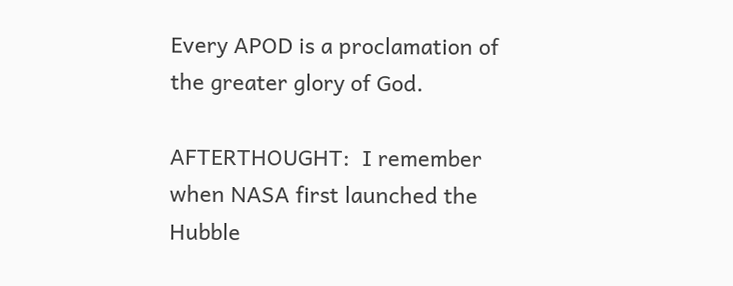Every APOD is a proclamation of the greater glory of God.

AFTERTHOUGHT:  I remember when NASA first launched the Hubble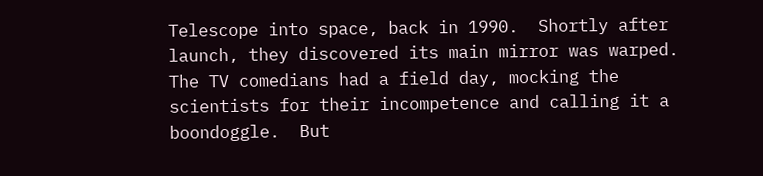Telescope into space, back in 1990.  Shortly after launch, they discovered its main mirror was warped.  The TV comedians had a field day, mocking the scientists for their incompetence and calling it a boondoggle.  But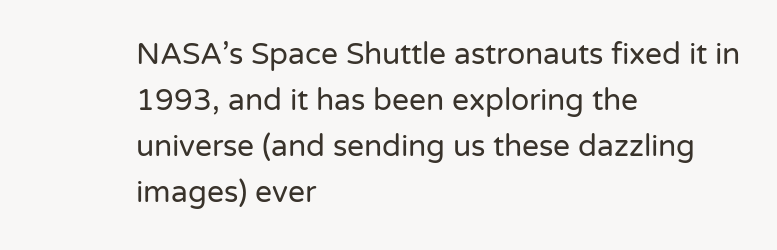NASA’s Space Shuttle astronauts fixed it in 1993, and it has been exploring the universe (and sending us these dazzling images) ever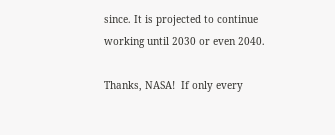since. It is projected to continue working until 2030 or even 2040.

Thanks, NASA!  If only every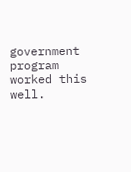government program worked this well.